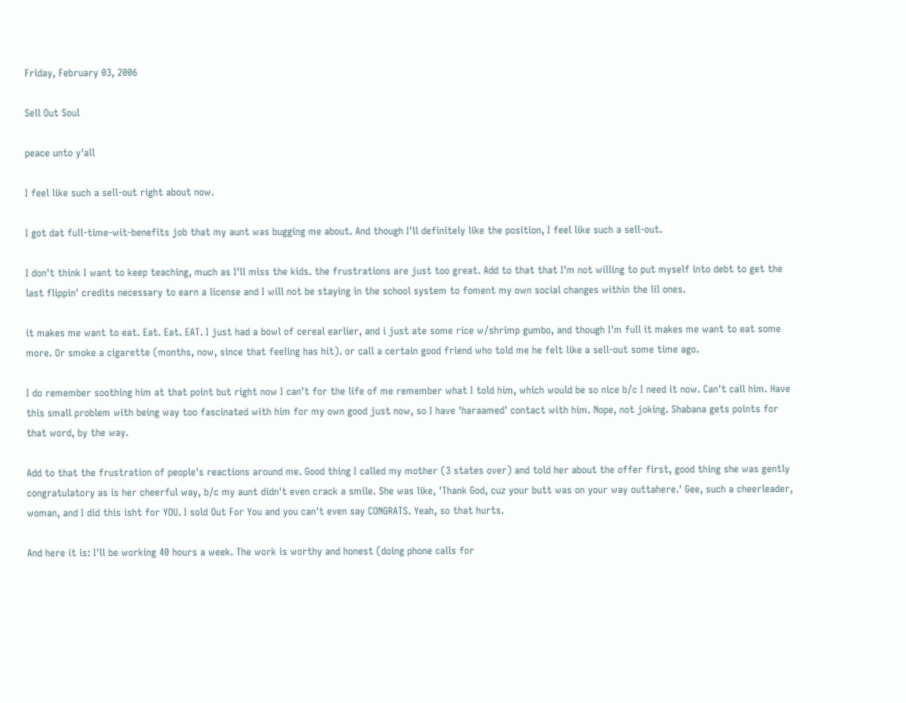Friday, February 03, 2006

Sell Out Soul

peace unto y'all

I feel like such a sell-out right about now.

I got dat full-time-wit-benefits job that my aunt was bugging me about. And though I'll definitely like the position, I feel like such a sell-out.

I don't think I want to keep teaching, much as I'll miss the kids. the frustrations are just too great. Add to that that I'm not willing to put myself into debt to get the last flippin' credits necessary to earn a license and I will not be staying in the school system to foment my own social changes within the lil ones.

it makes me want to eat. Eat. Eat. EAT. I just had a bowl of cereal earlier, and i just ate some rice w/shrimp gumbo, and though I'm full it makes me want to eat some more. Or smoke a cigarette (months, now, since that feeling has hit). or call a certain good friend who told me he felt like a sell-out some time ago.

I do remember soothing him at that point but right now I can't for the life of me remember what I told him, which would be so nice b/c I need it now. Can't call him. Have this small problem with being way too fascinated with him for my own good just now, so I have 'haraamed' contact with him. Nope, not joking. Shabana gets points for that word, by the way.

Add to that the frustration of people's reactions around me. Good thing I called my mother (3 states over) and told her about the offer first, good thing she was gently congratulatory as is her cheerful way, b/c my aunt didn't even crack a smile. She was like, 'Thank God, cuz your butt was on your way outtahere.' Gee, such a cheerleader, woman, and I did this isht for YOU. I sold Out For You and you can't even say CONGRATS. Yeah, so that hurts.

And here it is: I'll be working 40 hours a week. The work is worthy and honest (doing phone calls for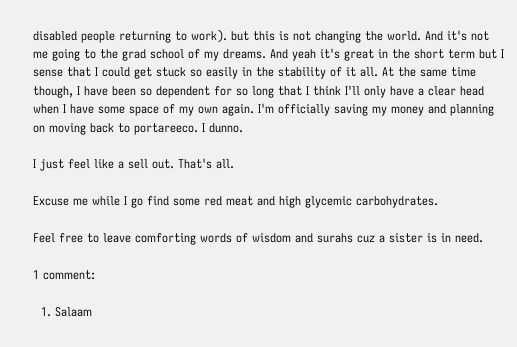disabled people returning to work). but this is not changing the world. And it's not me going to the grad school of my dreams. And yeah it's great in the short term but I sense that I could get stuck so easily in the stability of it all. At the same time though, I have been so dependent for so long that I think I'll only have a clear head when I have some space of my own again. I'm officially saving my money and planning on moving back to portareeco. I dunno.

I just feel like a sell out. That's all.

Excuse me while I go find some red meat and high glycemic carbohydrates.

Feel free to leave comforting words of wisdom and surahs cuz a sister is in need.

1 comment:

  1. Salaam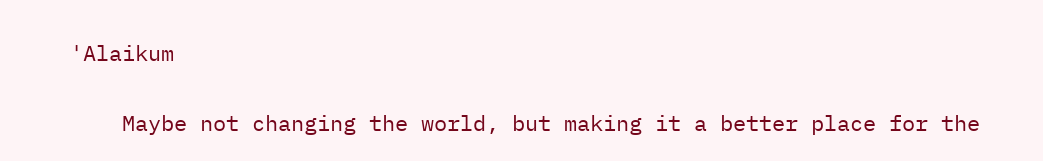'Alaikum

    Maybe not changing the world, but making it a better place for the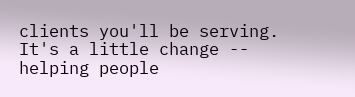clients you'll be serving. It's a little change -- helping people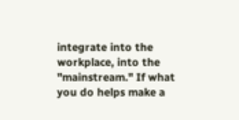integrate into the workplace, into the "mainstream." If what you do helps make a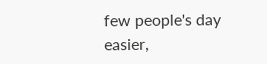few people's day easier,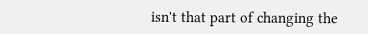isn't that part of changing the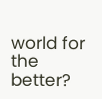world for the better?